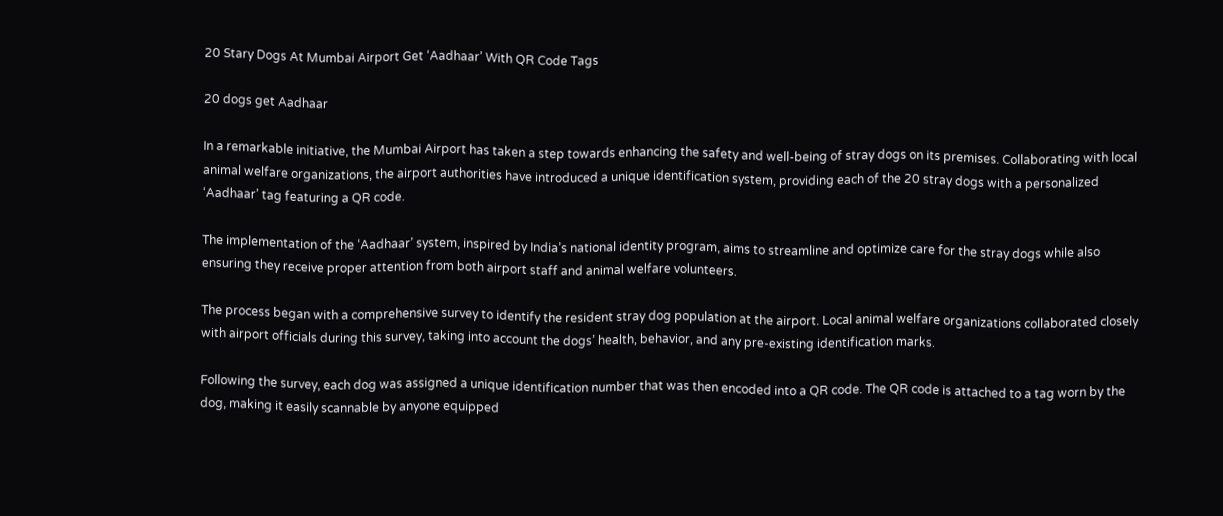20 Stary Dogs At Mumbai Airport Get ‘Aadhaar’ With QR Code Tags

20 dogs get Aadhaar

In a remarkable initiative, the Mumbai Airport has taken a step towards enhancing the safety and well-being of stray dogs on its premises. Collaborating with local animal welfare organizations, the airport authorities have introduced a unique identification system, providing each of the 20 stray dogs with a personalized ‘Aadhaar’ tag featuring a QR code.

The implementation of the ‘Aadhaar’ system, inspired by India’s national identity program, aims to streamline and optimize care for the stray dogs while also ensuring they receive proper attention from both airport staff and animal welfare volunteers.

The process began with a comprehensive survey to identify the resident stray dog population at the airport. Local animal welfare organizations collaborated closely with airport officials during this survey, taking into account the dogs’ health, behavior, and any pre-existing identification marks.

Following the survey, each dog was assigned a unique identification number that was then encoded into a QR code. The QR code is attached to a tag worn by the dog, making it easily scannable by anyone equipped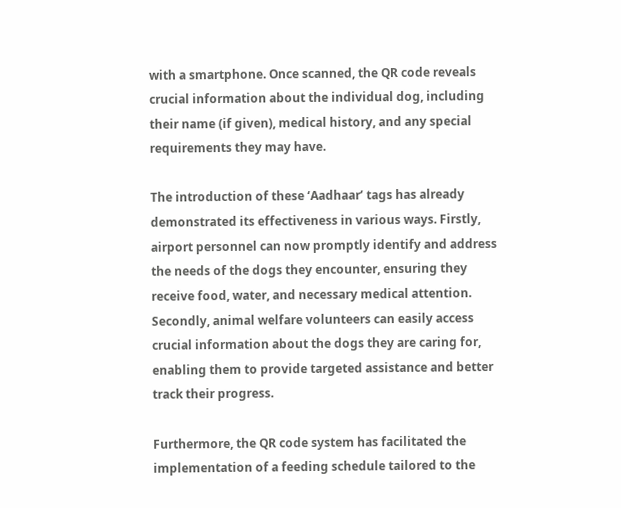with a smartphone. Once scanned, the QR code reveals crucial information about the individual dog, including their name (if given), medical history, and any special requirements they may have.

The introduction of these ‘Aadhaar’ tags has already demonstrated its effectiveness in various ways. Firstly, airport personnel can now promptly identify and address the needs of the dogs they encounter, ensuring they receive food, water, and necessary medical attention. Secondly, animal welfare volunteers can easily access crucial information about the dogs they are caring for, enabling them to provide targeted assistance and better track their progress.

Furthermore, the QR code system has facilitated the implementation of a feeding schedule tailored to the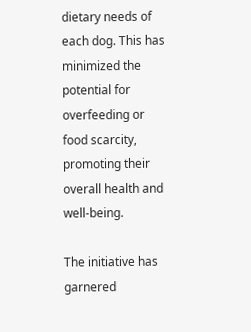dietary needs of each dog. This has minimized the potential for overfeeding or food scarcity, promoting their overall health and well-being.

The initiative has garnered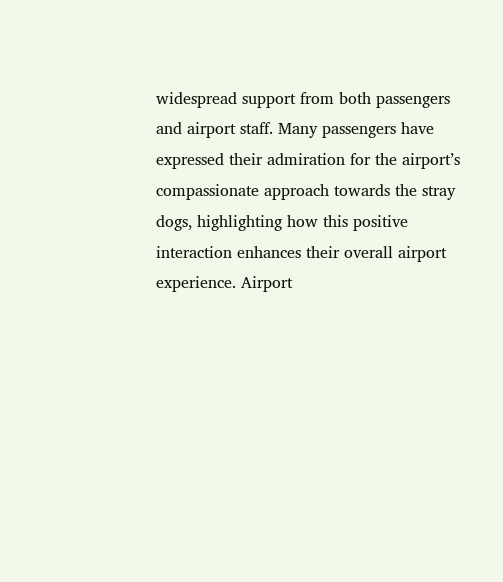widespread support from both passengers and airport staff. Many passengers have expressed their admiration for the airport’s compassionate approach towards the stray dogs, highlighting how this positive interaction enhances their overall airport experience. Airport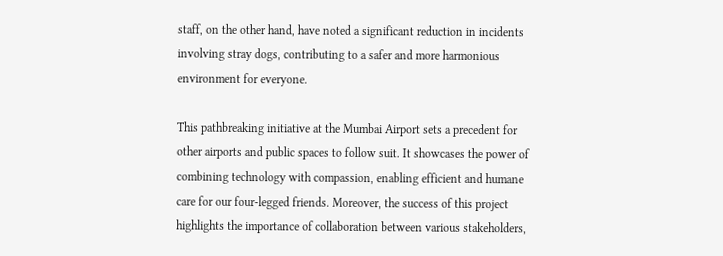staff, on the other hand, have noted a significant reduction in incidents involving stray dogs, contributing to a safer and more harmonious environment for everyone.

This pathbreaking initiative at the Mumbai Airport sets a precedent for other airports and public spaces to follow suit. It showcases the power of combining technology with compassion, enabling efficient and humane care for our four-legged friends. Moreover, the success of this project highlights the importance of collaboration between various stakeholders,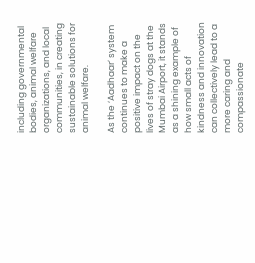including governmental bodies, animal welfare organizations, and local communities, in creating sustainable solutions for animal welfare.

As the ‘Aadhaar’ system continues to make a positive impact on the lives of stray dogs at the Mumbai Airport, it stands as a shining example of how small acts of kindness and innovation can collectively lead to a more caring and compassionate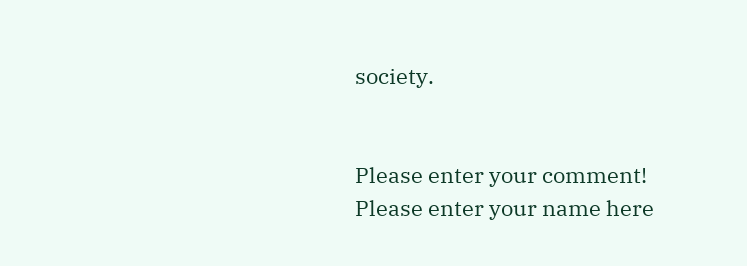society.


Please enter your comment!
Please enter your name here